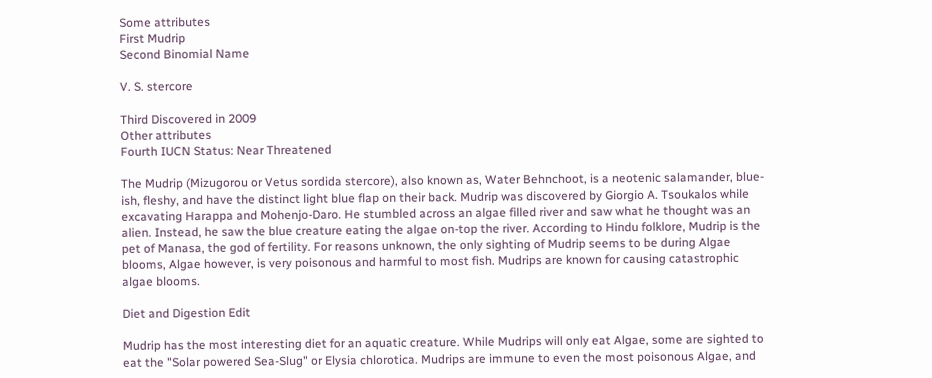Some attributes
First Mudrip
Second Binomial Name

V. S. stercore

Third Discovered in 2009
Other attributes
Fourth IUCN Status: Near Threatened

The Mudrip (Mizugorou or Vetus sordida stercore), also known as, Water Behnchoot, is a neotenic salamander, blue-ish, fleshy, and have the distinct light blue flap on their back. Mudrip was discovered by Giorgio A. Tsoukalos while excavating Harappa and Mohenjo-Daro. He stumbled across an algae filled river and saw what he thought was an alien. Instead, he saw the blue creature eating the algae on-top the river. According to Hindu folklore, Mudrip is the pet of Manasa, the god of fertility. For reasons unknown, the only sighting of Mudrip seems to be during Algae blooms, Algae however, is very poisonous and harmful to most fish. Mudrips are known for causing catastrophic algae blooms.

Diet and Digestion Edit

Mudrip has the most interesting diet for an aquatic creature. While Mudrips will only eat Algae, some are sighted to eat the "Solar powered Sea-Slug" or Elysia chlorotica. Mudrips are immune to even the most poisonous Algae, and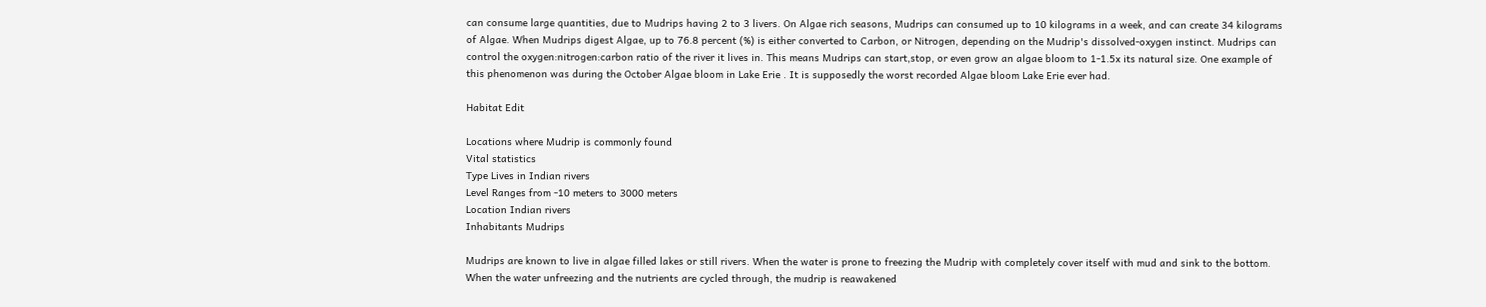can consume large quantities, due to Mudrips having 2 to 3 livers. On Algae rich seasons, Mudrips can consumed up to 10 kilograms in a week, and can create 34 kilograms of Algae. When Mudrips digest Algae, up to 76.8 percent (%) is either converted to Carbon, or Nitrogen, depending on the Mudrip's dissolved-oxygen instinct. Mudrips can control the oxygen:nitrogen:carbon ratio of the river it lives in. This means Mudrips can start,stop, or even grow an algae bloom to 1-1.5x its natural size. One example of this phenomenon was during the October Algae bloom in Lake Erie . It is supposedly the worst recorded Algae bloom Lake Erie ever had.

Habitat Edit

Locations where Mudrip is commonly found
Vital statistics
Type Lives in Indian rivers
Level Ranges from -10 meters to 3000 meters
Location Indian rivers
Inhabitants Mudrips

Mudrips are known to live in algae filled lakes or still rivers. When the water is prone to freezing the Mudrip with completely cover itself with mud and sink to the bottom. When the water unfreezing and the nutrients are cycled through, the mudrip is reawakened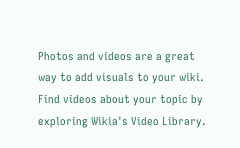Photos and videos are a great way to add visuals to your wiki. Find videos about your topic by exploring Wikia's Video Library.